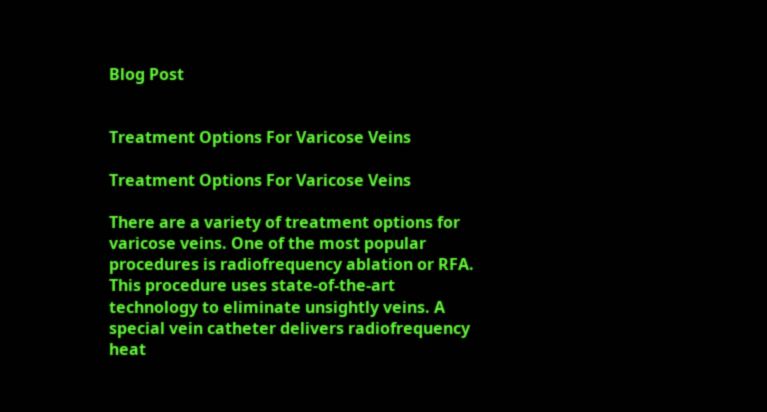Blog Post


Treatment Options For Varicose Veins

Treatment Options For Varicose Veins

There are a variety of treatment options for varicose veins. One of the most popular procedures is radiofrequency ablation or RFA. This procedure uses state-of-the-art technology to eliminate unsightly veins. A special vein catheter delivers radiofrequency heat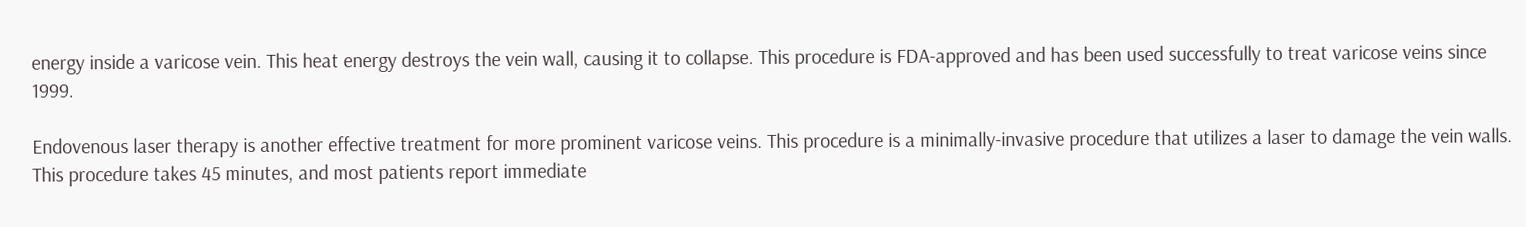energy inside a varicose vein. This heat energy destroys the vein wall, causing it to collapse. This procedure is FDA-approved and has been used successfully to treat varicose veins since 1999.

Endovenous laser therapy is another effective treatment for more prominent varicose veins. This procedure is a minimally-invasive procedure that utilizes a laser to damage the vein walls. This procedure takes 45 minutes, and most patients report immediate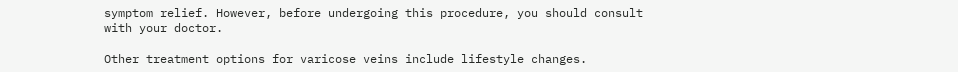symptom relief. However, before undergoing this procedure, you should consult with your doctor.

Other treatment options for varicose veins include lifestyle changes.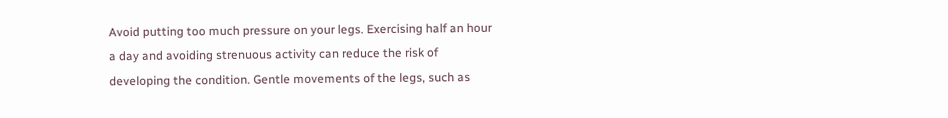Avoid putting too much pressure on your legs. Exercising half an hour a day and avoiding strenuous activity can reduce the risk of developing the condition. Gentle movements of the legs, such as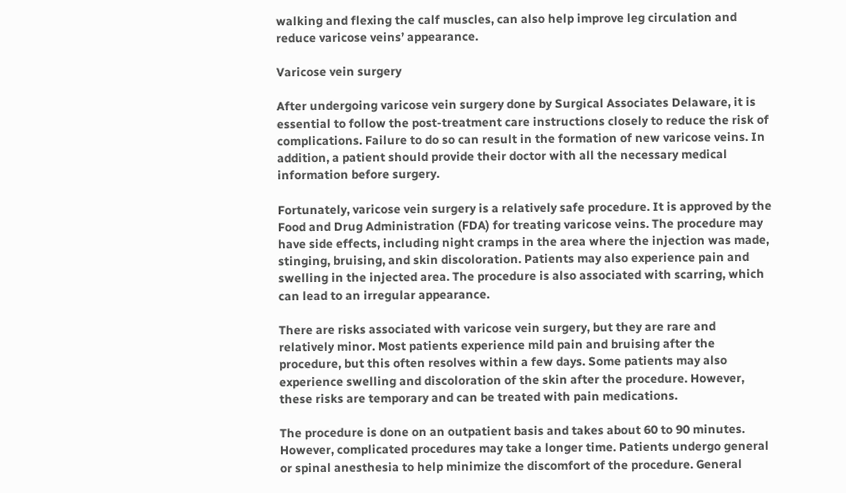walking and flexing the calf muscles, can also help improve leg circulation and reduce varicose veins’ appearance.

Varicose vein surgery

After undergoing varicose vein surgery done by Surgical Associates Delaware, it is essential to follow the post-treatment care instructions closely to reduce the risk of complications. Failure to do so can result in the formation of new varicose veins. In addition, a patient should provide their doctor with all the necessary medical information before surgery.

Fortunately, varicose vein surgery is a relatively safe procedure. It is approved by the Food and Drug Administration (FDA) for treating varicose veins. The procedure may have side effects, including night cramps in the area where the injection was made, stinging, bruising, and skin discoloration. Patients may also experience pain and swelling in the injected area. The procedure is also associated with scarring, which can lead to an irregular appearance.

There are risks associated with varicose vein surgery, but they are rare and relatively minor. Most patients experience mild pain and bruising after the procedure, but this often resolves within a few days. Some patients may also experience swelling and discoloration of the skin after the procedure. However, these risks are temporary and can be treated with pain medications.

The procedure is done on an outpatient basis and takes about 60 to 90 minutes. However, complicated procedures may take a longer time. Patients undergo general or spinal anesthesia to help minimize the discomfort of the procedure. General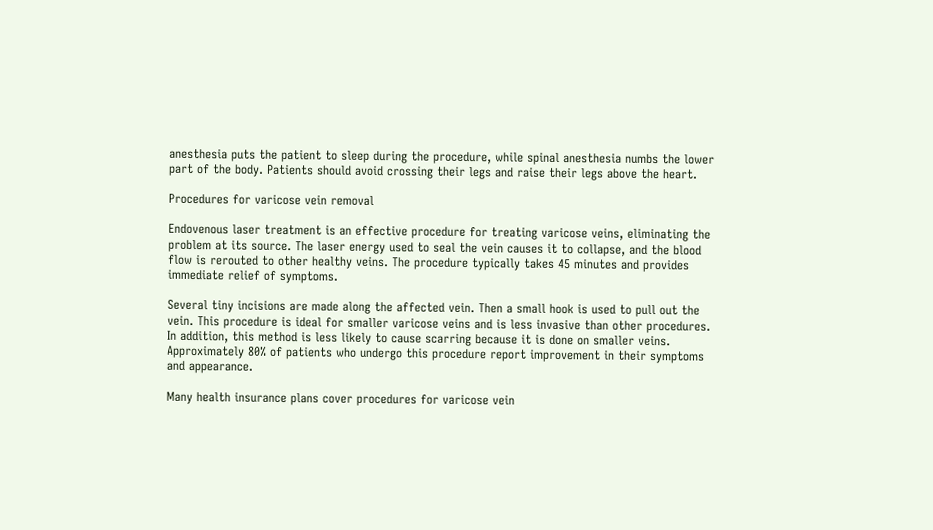anesthesia puts the patient to sleep during the procedure, while spinal anesthesia numbs the lower part of the body. Patients should avoid crossing their legs and raise their legs above the heart.

Procedures for varicose vein removal

Endovenous laser treatment is an effective procedure for treating varicose veins, eliminating the problem at its source. The laser energy used to seal the vein causes it to collapse, and the blood flow is rerouted to other healthy veins. The procedure typically takes 45 minutes and provides immediate relief of symptoms.

Several tiny incisions are made along the affected vein. Then a small hook is used to pull out the vein. This procedure is ideal for smaller varicose veins and is less invasive than other procedures. In addition, this method is less likely to cause scarring because it is done on smaller veins. Approximately 80% of patients who undergo this procedure report improvement in their symptoms and appearance.

Many health insurance plans cover procedures for varicose vein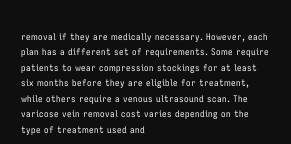removal if they are medically necessary. However, each plan has a different set of requirements. Some require patients to wear compression stockings for at least six months before they are eligible for treatment, while others require a venous ultrasound scan. The varicose vein removal cost varies depending on the type of treatment used and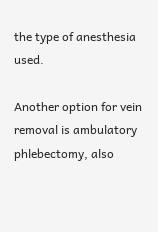the type of anesthesia used.

Another option for vein removal is ambulatory phlebectomy, also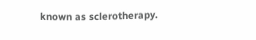known as sclerotherapy.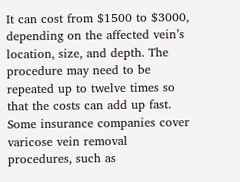It can cost from $1500 to $3000, depending on the affected vein’s location, size, and depth. The procedure may need to be repeated up to twelve times so that the costs can add up fast. Some insurance companies cover varicose vein removal procedures, such as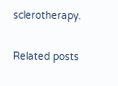sclerotherapy.

Related posts